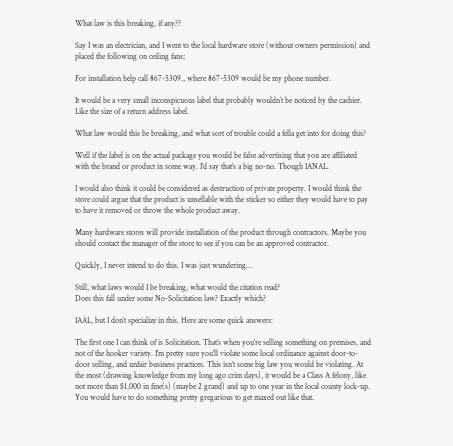What law is this breaking, if any??

Say I was an electrician, and I went to the local hardware store (without owners permission) and placed the following on ceiling fans;

For installation help call 867-5309., where 867-5309 would be my phone number.

It would be a very small inconspicuous label that probably wouldn`t be noticed by the cashier. Like the size of a return address label.

What law would this be breaking, and what sort of trouble could a fella get into for doing this?

Well if the label is on the actual package you would be false advertising that you are affiliated with the brand or product in some way. I’d say that’s a big no-no. Though IANAL.

I would also think it could be considered as destruction of private property. I would think the store could argue that the product is unsellable with the sticker so either they would have to pay to have it removed or throw the whole product away.

Many hardware stores will provide installation of the product through contractors. Maybe you should contact the manager of the store to see if you can be an approved contractor.

Quickly, I never intend to do this. I was just wundering…

Still, what laws would I be breaking, what would the citation read?
Does this fall under some No-Solicitation law? Exactly which?

IAAL, but I don’t specialize in this. Here are some quick answers:

The first one I can think of is Solicitation. That’s when you’re selling something on premises, and not of the hooker variety. I’m pretty sure you’ll violate some local ordinance against door-to-door selling, and unfair business practices. This isn’t some big law you would be violating. At the most (drawing knowledge from my long ago crim days), it would be a Class A felony, like not more than $1,000 in fine(s) (maybe 2 grand) and up to one year in the local county lock-up. You would have to do something pretty gregarious to get maxed out like that.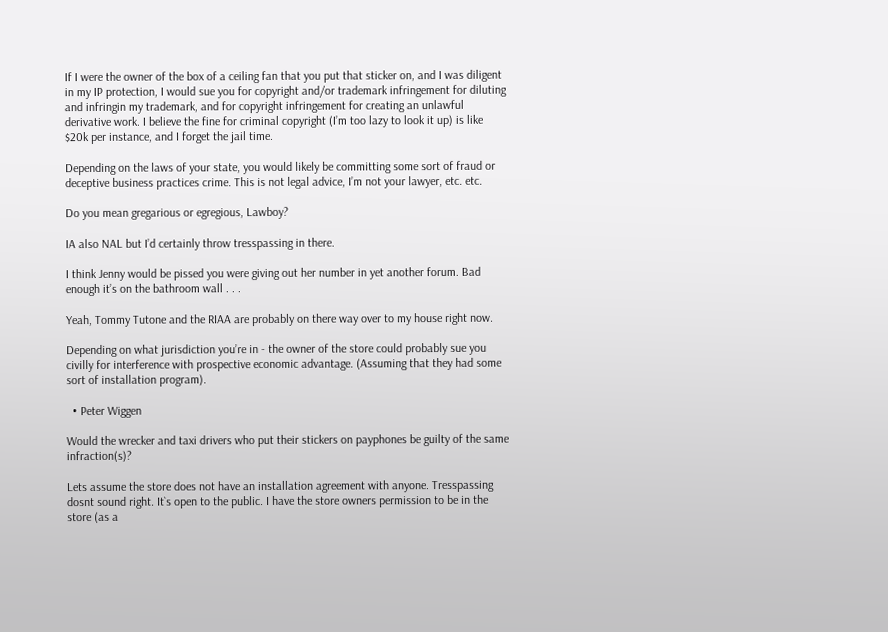If I were the owner of the box of a ceiling fan that you put that sticker on, and I was diligent in my IP protection, I would sue you for copyright and/or trademark infringement for diluting and infringin my trademark, and for copyright infringement for creating an unlawful derivative work. I believe the fine for criminal copyright (I’m too lazy to look it up) is like $20k per instance, and I forget the jail time.

Depending on the laws of your state, you would likely be committing some sort of fraud or deceptive business practices crime. This is not legal advice, I’m not your lawyer, etc. etc.

Do you mean gregarious or egregious, Lawboy?

IA also NAL but I’d certainly throw tresspassing in there.

I think Jenny would be pissed you were giving out her number in yet another forum. Bad enough it’s on the bathroom wall . . .

Yeah, Tommy Tutone and the RIAA are probably on there way over to my house right now.

Depending on what jurisdiction you’re in - the owner of the store could probably sue you civilly for interference with prospective economic advantage. (Assuming that they had some sort of installation program).

  • Peter Wiggen

Would the wrecker and taxi drivers who put their stickers on payphones be guilty of the same infraction(s)?

Lets assume the store does not have an installation agreement with anyone. Tresspassing dosnt sound right. It`s open to the public. I have the store owners permission to be in the store (as a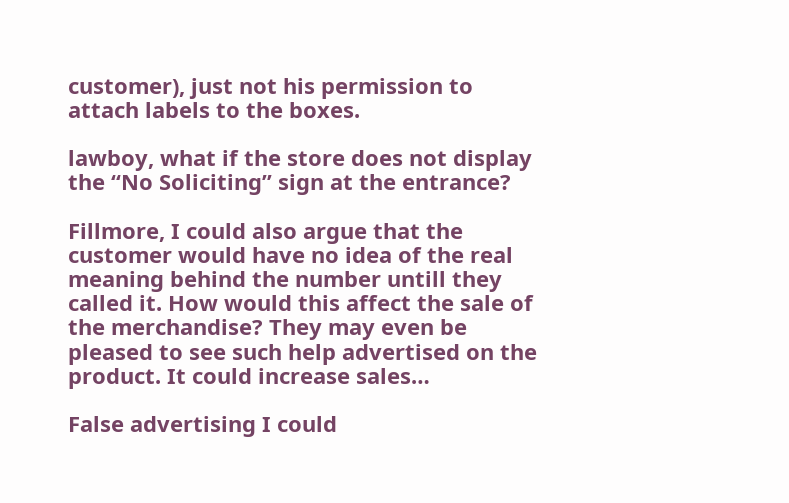customer), just not his permission to attach labels to the boxes.

lawboy, what if the store does not display the “No Soliciting” sign at the entrance?

Fillmore, I could also argue that the customer would have no idea of the real meaning behind the number untill they called it. How would this affect the sale of the merchandise? They may even be pleased to see such help advertised on the product. It could increase sales…

False advertising I could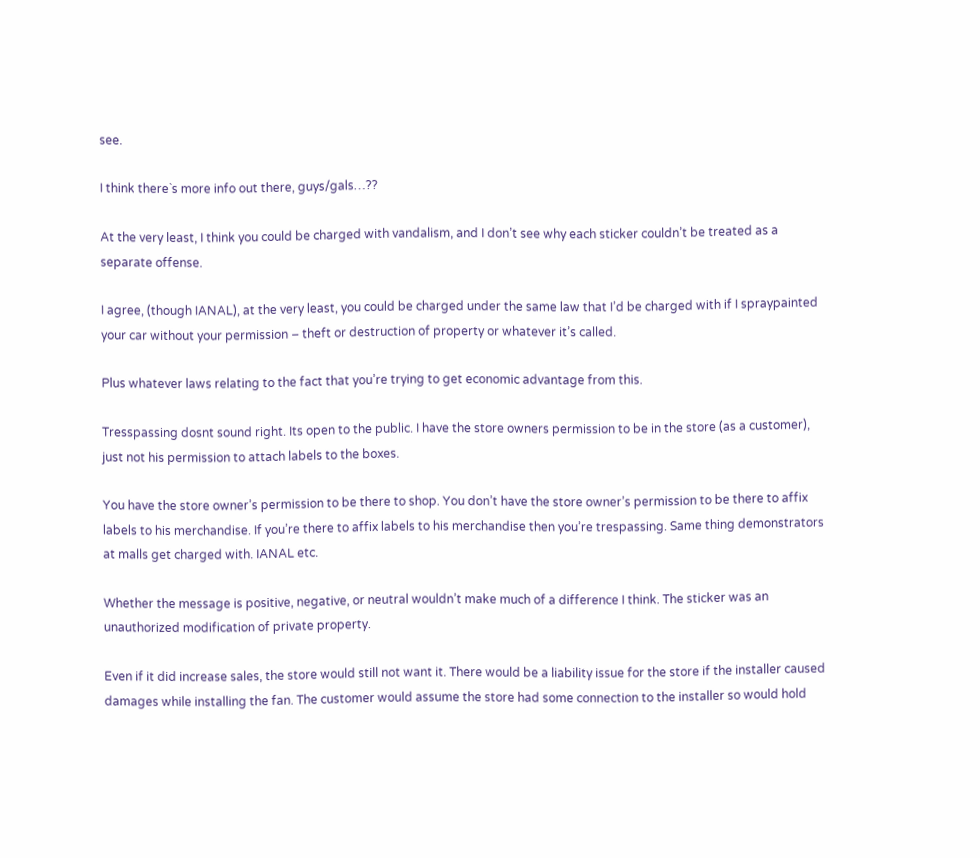see.

I think there`s more info out there, guys/gals…??

At the very least, I think you could be charged with vandalism, and I don’t see why each sticker couldn’t be treated as a separate offense.

I agree, (though IANAL), at the very least, you could be charged under the same law that I’d be charged with if I spraypainted your car without your permission – theft or destruction of property or whatever it’s called.

Plus whatever laws relating to the fact that you’re trying to get economic advantage from this.

Tresspassing dosnt sound right. Its open to the public. I have the store owners permission to be in the store (as a customer), just not his permission to attach labels to the boxes.

You have the store owner’s permission to be there to shop. You don’t have the store owner’s permission to be there to affix labels to his merchandise. If you’re there to affix labels to his merchandise then you’re trespassing. Same thing demonstrators at malls get charged with. IANAL etc.

Whether the message is positive, negative, or neutral wouldn’t make much of a difference I think. The sticker was an unauthorized modification of private property.

Even if it did increase sales, the store would still not want it. There would be a liability issue for the store if the installer caused damages while installing the fan. The customer would assume the store had some connection to the installer so would hold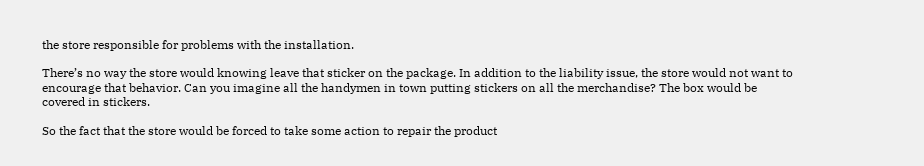the store responsible for problems with the installation.

There’s no way the store would knowing leave that sticker on the package. In addition to the liability issue, the store would not want to encourage that behavior. Can you imagine all the handymen in town putting stickers on all the merchandise? The box would be covered in stickers.

So the fact that the store would be forced to take some action to repair the product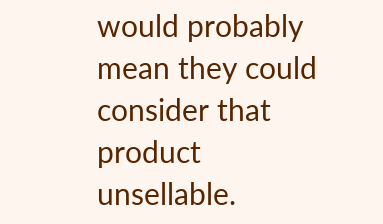would probably mean they could consider that product unsellable.